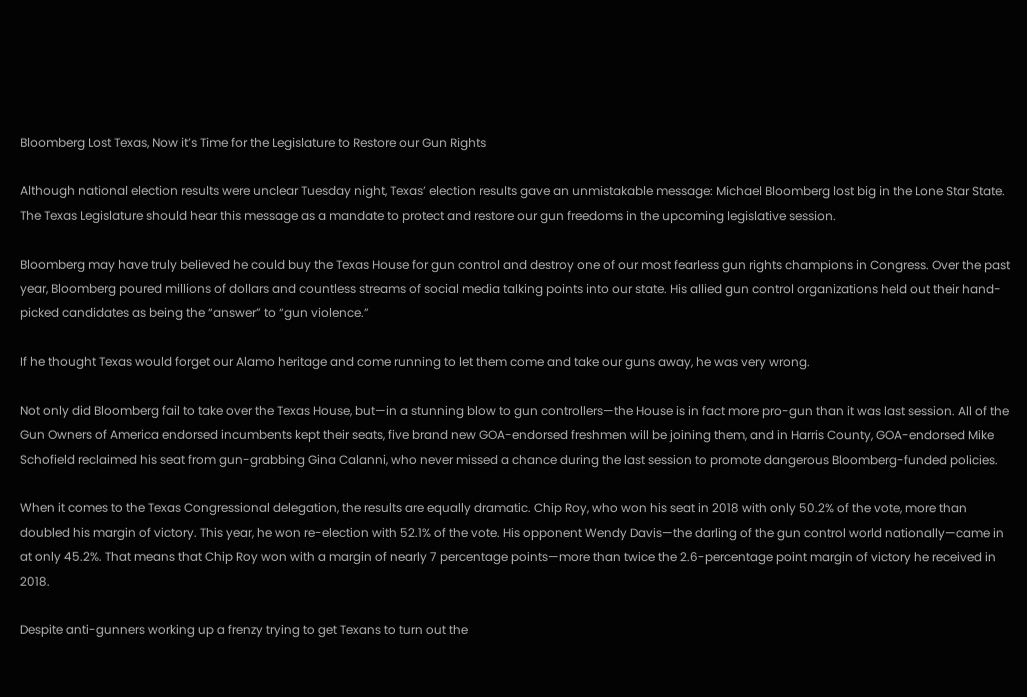Bloomberg Lost Texas, Now it’s Time for the Legislature to Restore our Gun Rights

Although national election results were unclear Tuesday night, Texas’ election results gave an unmistakable message: Michael Bloomberg lost big in the Lone Star State. The Texas Legislature should hear this message as a mandate to protect and restore our gun freedoms in the upcoming legislative session.

Bloomberg may have truly believed he could buy the Texas House for gun control and destroy one of our most fearless gun rights champions in Congress. Over the past year, Bloomberg poured millions of dollars and countless streams of social media talking points into our state. His allied gun control organizations held out their hand-picked candidates as being the “answer” to “gun violence.”

If he thought Texas would forget our Alamo heritage and come running to let them come and take our guns away, he was very wrong.

Not only did Bloomberg fail to take over the Texas House, but—in a stunning blow to gun controllers—the House is in fact more pro-gun than it was last session. All of the Gun Owners of America endorsed incumbents kept their seats, five brand new GOA-endorsed freshmen will be joining them, and in Harris County, GOA-endorsed Mike Schofield reclaimed his seat from gun-grabbing Gina Calanni, who never missed a chance during the last session to promote dangerous Bloomberg-funded policies.

When it comes to the Texas Congressional delegation, the results are equally dramatic. Chip Roy, who won his seat in 2018 with only 50.2% of the vote, more than doubled his margin of victory. This year, he won re-election with 52.1% of the vote. His opponent Wendy Davis—the darling of the gun control world nationally—came in at only 45.2%. That means that Chip Roy won with a margin of nearly 7 percentage points—more than twice the 2.6-percentage point margin of victory he received in 2018.

Despite anti-gunners working up a frenzy trying to get Texans to turn out the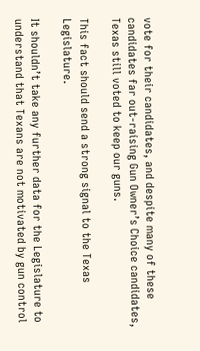vote for their candidates, and despite many of these candidates far out-raising Gun Owner’s Choice candidates, Texas still voted to keep our guns.

This fact should send a strong signal to the Texas Legislature.

It shouldn’t take any further data for the Legislature to understand that Texans are not motivated by gun control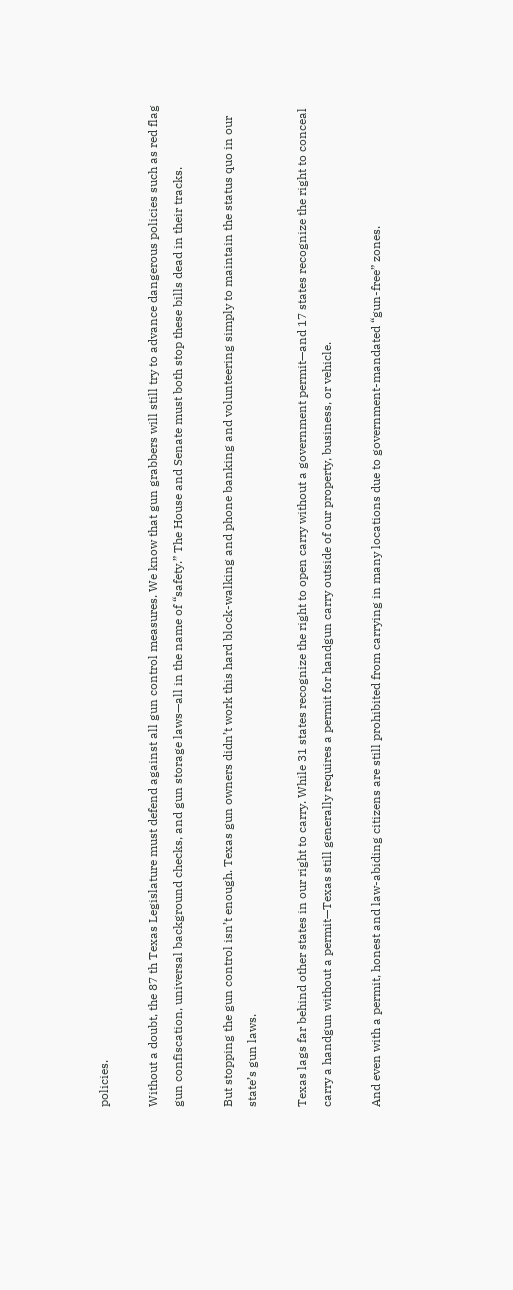policies.

Without a doubt, the 87 th Texas Legislature must defend against all gun control measures. We know that gun grabbers will still try to advance dangerous policies such as red flag gun confiscation, universal background checks, and gun storage laws—all in the name of “safety.” The House and Senate must both stop these bills dead in their tracks.

But stopping the gun control isn’t enough. Texas gun owners didn’t work this hard block-walking and phone banking and volunteering simply to maintain the status quo in our state’s gun laws.

Texas lags far behind other states in our right to carry. While 31 states recognize the right to open carry without a government permit—and 17 states recognize the right to conceal carry a handgun without a permit—Texas still generally requires a permit for handgun carry outside of our property, business, or vehicle.

And even with a permit, honest and law-abiding citizens are still prohibited from carrying in many locations due to government-mandated “gun-free” zones.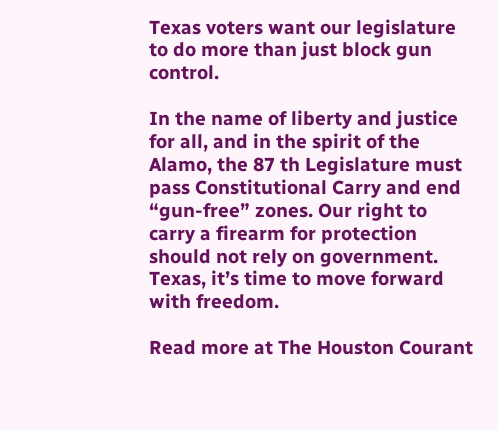Texas voters want our legislature to do more than just block gun control.

In the name of liberty and justice for all, and in the spirit of the Alamo, the 87 th Legislature must pass Constitutional Carry and end “gun-free” zones. Our right to carry a firearm for protection should not rely on government. Texas, it’s time to move forward with freedom.

Read more at The Houston Courant